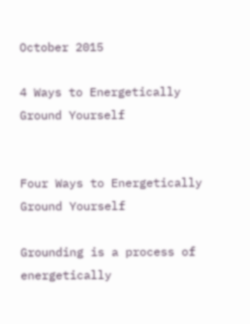October 2015

4 Ways to Energetically Ground Yourself


Four Ways to Energetically Ground Yourself

Grounding is a process of energetically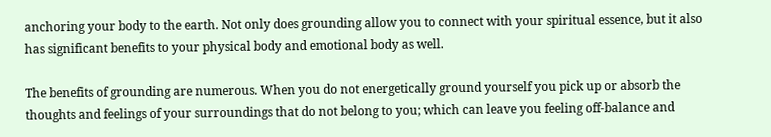anchoring your body to the earth. Not only does grounding allow you to connect with your spiritual essence, but it also has significant benefits to your physical body and emotional body as well.

The benefits of grounding are numerous. When you do not energetically ground yourself you pick up or absorb the thoughts and feelings of your surroundings that do not belong to you; which can leave you feeling off-balance and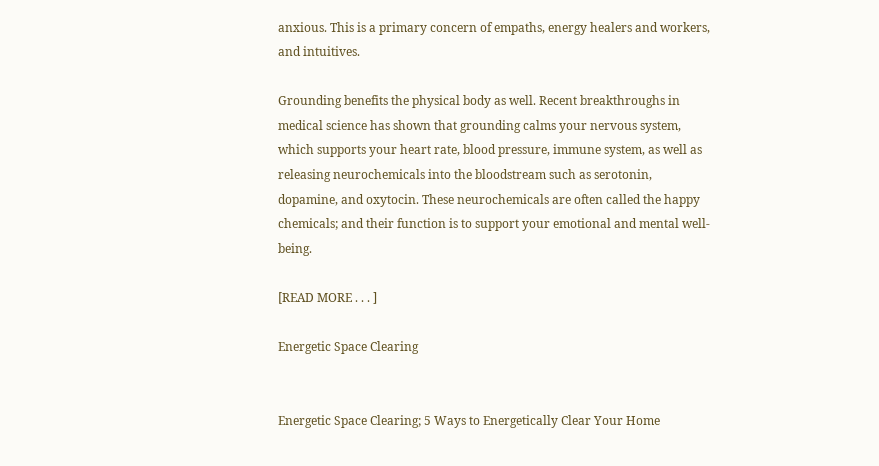anxious. This is a primary concern of empaths, energy healers and workers, and intuitives.

Grounding benefits the physical body as well. Recent breakthroughs in medical science has shown that grounding calms your nervous system, which supports your heart rate, blood pressure, immune system, as well as releasing neurochemicals into the bloodstream such as serotonin, dopamine, and oxytocin. These neurochemicals are often called the happy chemicals; and their function is to support your emotional and mental well-being.

[READ MORE . . . ]

Energetic Space Clearing


Energetic Space Clearing; 5 Ways to Energetically Clear Your Home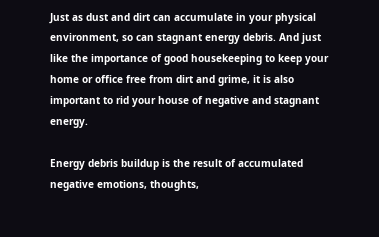Just as dust and dirt can accumulate in your physical environment, so can stagnant energy debris. And just like the importance of good housekeeping to keep your home or office free from dirt and grime, it is also important to rid your house of negative and stagnant energy.

Energy debris buildup is the result of accumulated negative emotions, thoughts,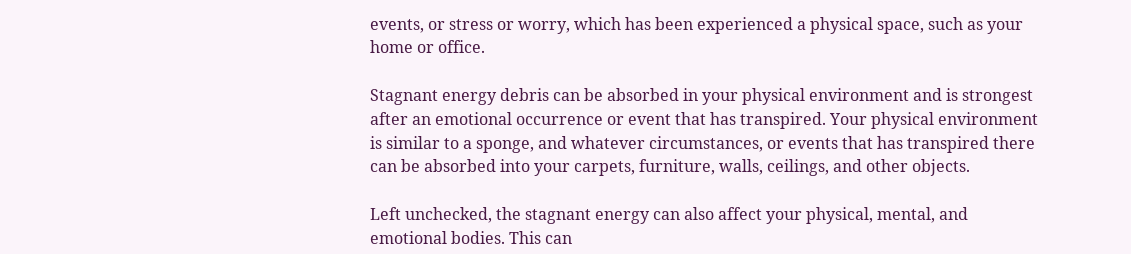events, or stress or worry, which has been experienced a physical space, such as your home or office.

Stagnant energy debris can be absorbed in your physical environment and is strongest after an emotional occurrence or event that has transpired. Your physical environment is similar to a sponge, and whatever circumstances, or events that has transpired there can be absorbed into your carpets, furniture, walls, ceilings, and other objects.

Left unchecked, the stagnant energy can also affect your physical, mental, and emotional bodies. This can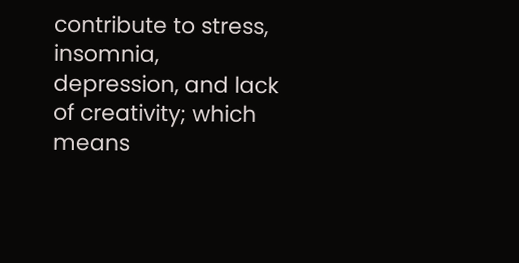contribute to stress, insomnia, depression, and lack of creativity; which means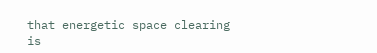that energetic space clearing is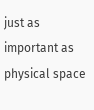just as important as physical space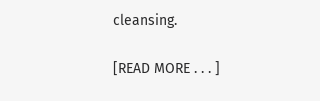cleansing.

[READ MORE . . . ]